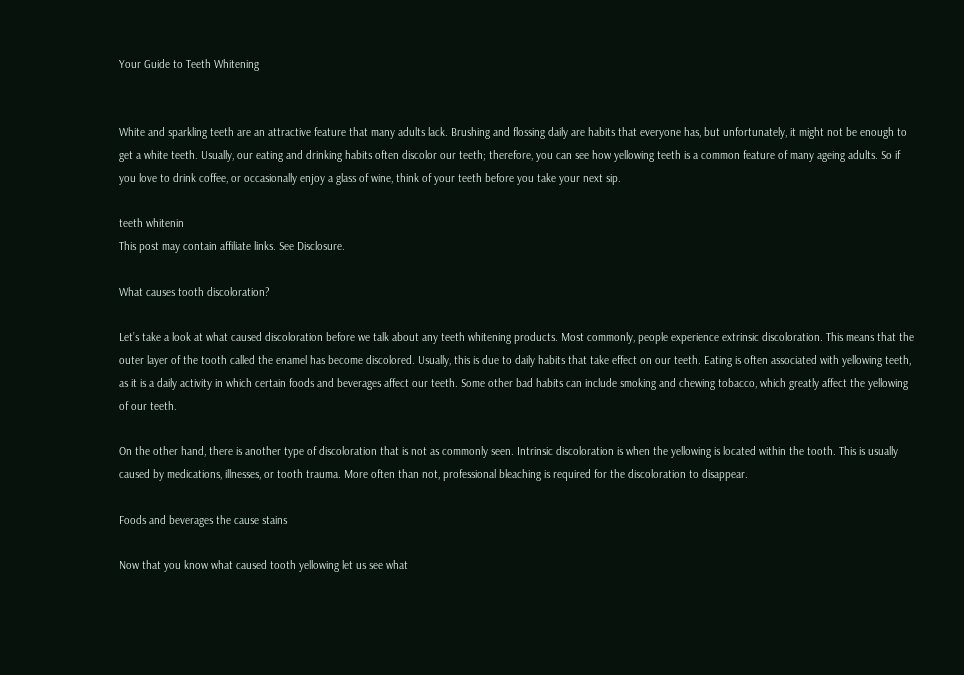Your Guide to Teeth Whitening


White and sparkling teeth are an attractive feature that many adults lack. Brushing and flossing daily are habits that everyone has, but unfortunately, it might not be enough to get a white teeth. Usually, our eating and drinking habits often discolor our teeth; therefore, you can see how yellowing teeth is a common feature of many ageing adults. So if you love to drink coffee, or occasionally enjoy a glass of wine, think of your teeth before you take your next sip.

teeth whitenin
This post may contain affiliate links. See Disclosure.

What causes tooth discoloration?

Let’s take a look at what caused discoloration before we talk about any teeth whitening products. Most commonly, people experience extrinsic discoloration. This means that the outer layer of the tooth called the enamel has become discolored. Usually, this is due to daily habits that take effect on our teeth. Eating is often associated with yellowing teeth, as it is a daily activity in which certain foods and beverages affect our teeth. Some other bad habits can include smoking and chewing tobacco, which greatly affect the yellowing of our teeth.

On the other hand, there is another type of discoloration that is not as commonly seen. Intrinsic discoloration is when the yellowing is located within the tooth. This is usually caused by medications, illnesses, or tooth trauma. More often than not, professional bleaching is required for the discoloration to disappear.

Foods and beverages the cause stains

Now that you know what caused tooth yellowing let us see what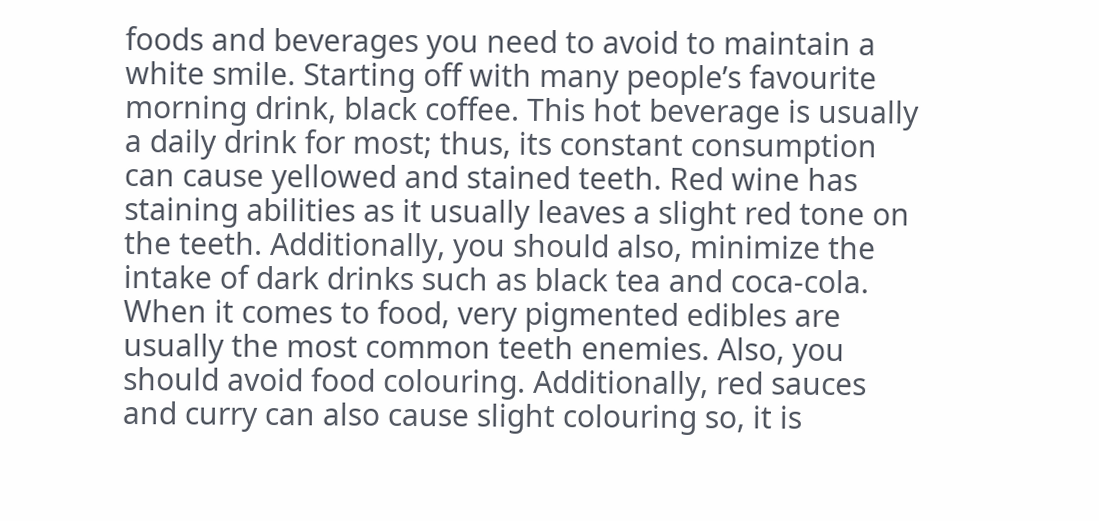foods and beverages you need to avoid to maintain a white smile. Starting off with many people’s favourite morning drink, black coffee. This hot beverage is usually a daily drink for most; thus, its constant consumption can cause yellowed and stained teeth. Red wine has staining abilities as it usually leaves a slight red tone on the teeth. Additionally, you should also, minimize the intake of dark drinks such as black tea and coca-cola. When it comes to food, very pigmented edibles are usually the most common teeth enemies. Also, you should avoid food colouring. Additionally, red sauces and curry can also cause slight colouring so, it is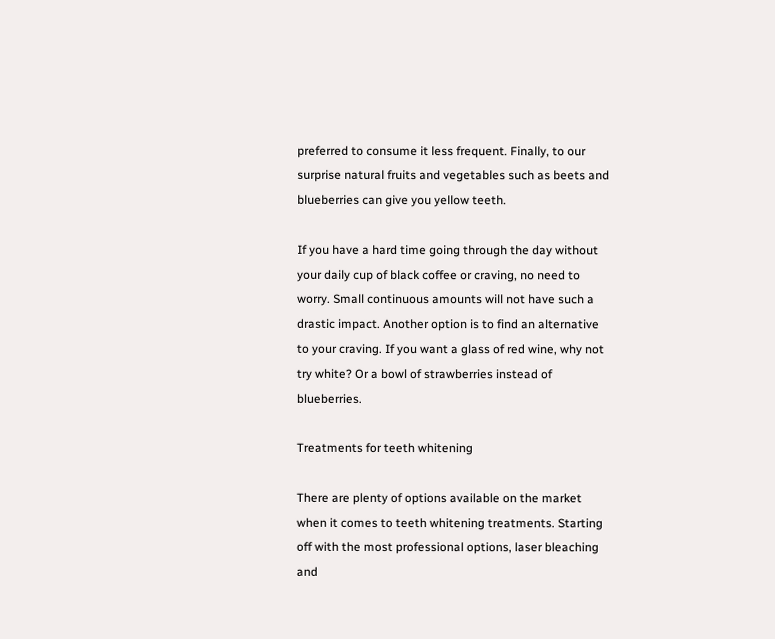preferred to consume it less frequent. Finally, to our surprise natural fruits and vegetables such as beets and blueberries can give you yellow teeth.

If you have a hard time going through the day without your daily cup of black coffee or craving, no need to worry. Small continuous amounts will not have such a drastic impact. Another option is to find an alternative to your craving. If you want a glass of red wine, why not try white? Or a bowl of strawberries instead of blueberries.

Treatments for teeth whitening

There are plenty of options available on the market when it comes to teeth whitening treatments. Starting off with the most professional options, laser bleaching and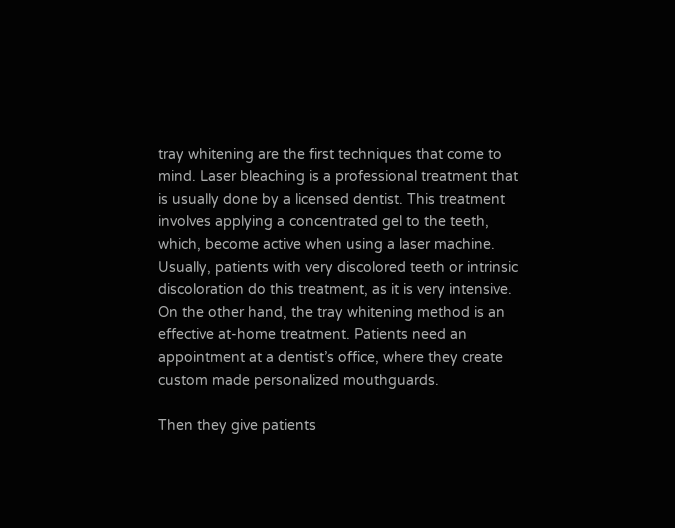tray whitening are the first techniques that come to mind. Laser bleaching is a professional treatment that is usually done by a licensed dentist. This treatment involves applying a concentrated gel to the teeth, which, become active when using a laser machine. Usually, patients with very discolored teeth or intrinsic discoloration do this treatment, as it is very intensive. On the other hand, the tray whitening method is an effective at-home treatment. Patients need an appointment at a dentist’s office, where they create custom made personalized mouthguards.

Then they give patients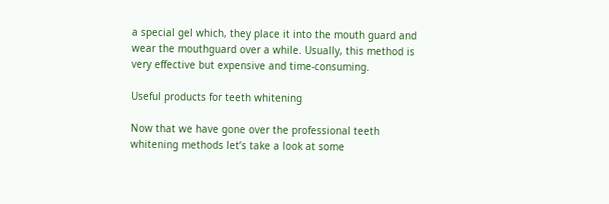a special gel which, they place it into the mouth guard and wear the mouthguard over a while. Usually, this method is very effective but expensive and time-consuming.

Useful products for teeth whitening

Now that we have gone over the professional teeth whitening methods let’s take a look at some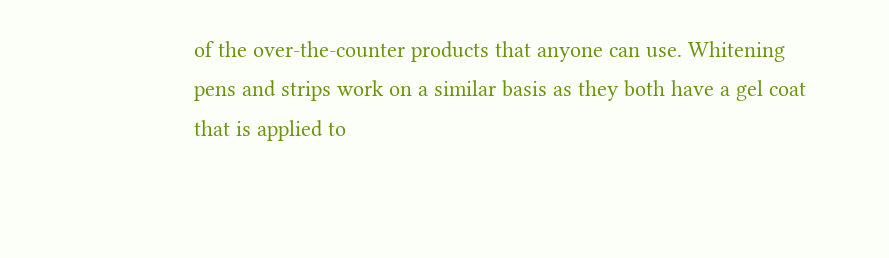of the over-the-counter products that anyone can use. Whitening pens and strips work on a similar basis as they both have a gel coat that is applied to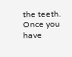the teeth. Once you have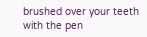brushed over your teeth with the pen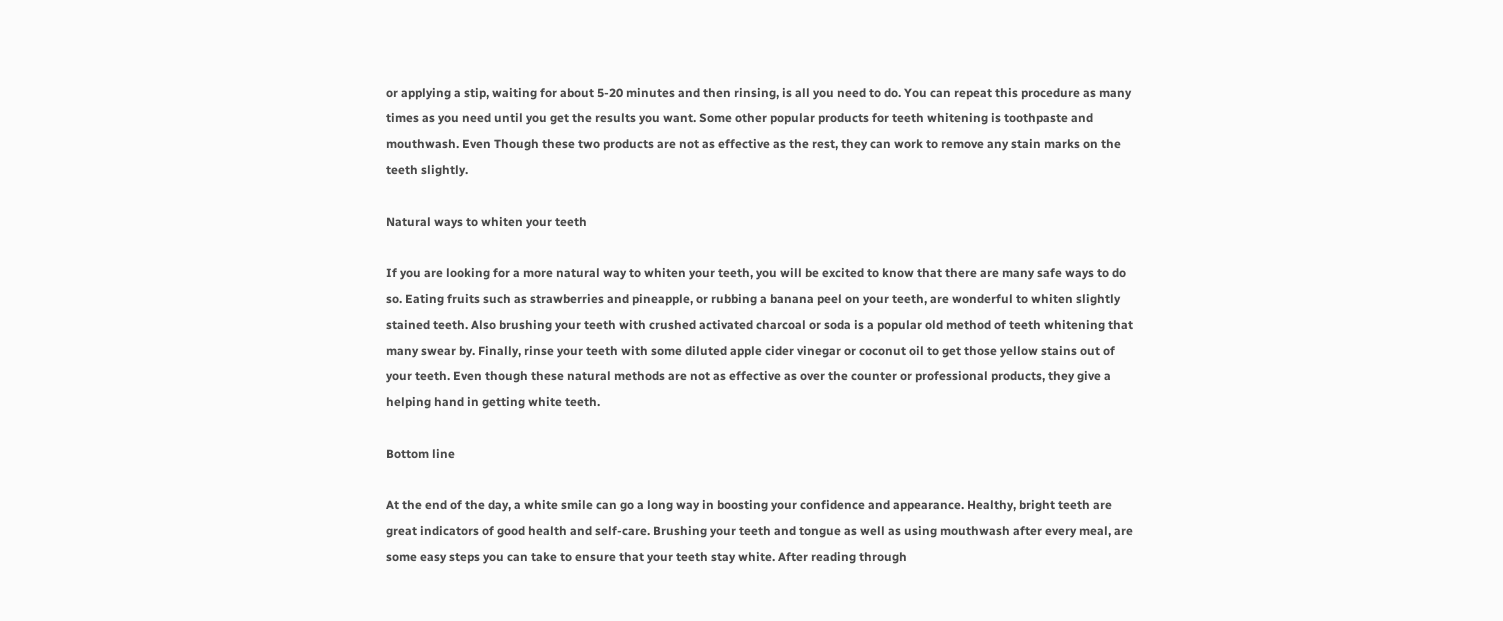or applying a stip, waiting for about 5-20 minutes and then rinsing, is all you need to do. You can repeat this procedure as many times as you need until you get the results you want. Some other popular products for teeth whitening is toothpaste and mouthwash. Even Though these two products are not as effective as the rest, they can work to remove any stain marks on the teeth slightly.

Natural ways to whiten your teeth

If you are looking for a more natural way to whiten your teeth, you will be excited to know that there are many safe ways to do so. Eating fruits such as strawberries and pineapple, or rubbing a banana peel on your teeth, are wonderful to whiten slightly stained teeth. Also brushing your teeth with crushed activated charcoal or soda is a popular old method of teeth whitening that many swear by. Finally, rinse your teeth with some diluted apple cider vinegar or coconut oil to get those yellow stains out of your teeth. Even though these natural methods are not as effective as over the counter or professional products, they give a helping hand in getting white teeth.

Bottom line

At the end of the day, a white smile can go a long way in boosting your confidence and appearance. Healthy, bright teeth are great indicators of good health and self-care. Brushing your teeth and tongue as well as using mouthwash after every meal, are some easy steps you can take to ensure that your teeth stay white. After reading through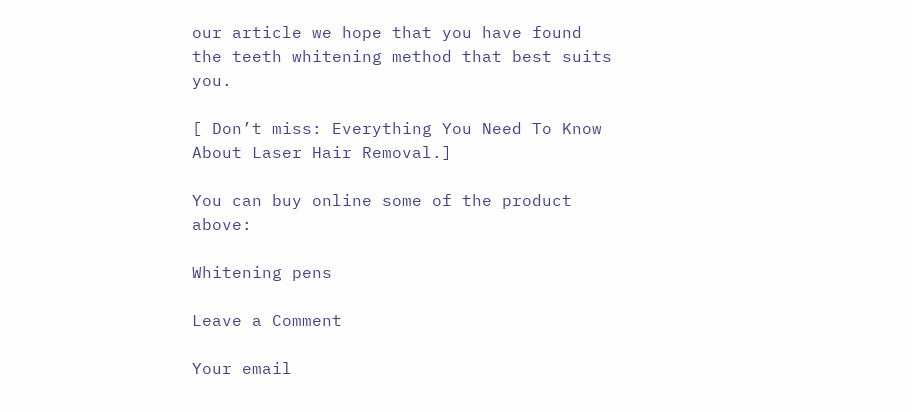our article we hope that you have found the teeth whitening method that best suits you.

[ Don’t miss: Everything You Need To Know About Laser Hair Removal.]

You can buy online some of the product above:

Whitening pens

Leave a Comment

Your email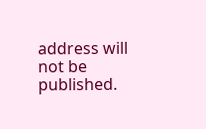address will not be published.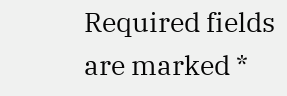Required fields are marked *